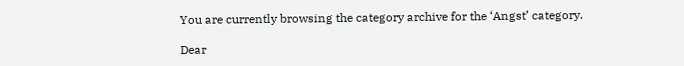You are currently browsing the category archive for the ‘Angst’ category.

Dear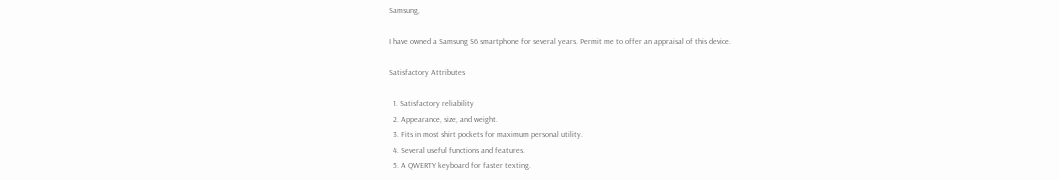Samsung,

I have owned a Samsung S6 smartphone for several years. Permit me to offer an appraisal of this device.

Satisfactory Attributes

  1. Satisfactory reliability
  2. Appearance, size, and weight.
  3. Fits in most shirt pockets for maximum personal utility.
  4. Several useful functions and features.
  5. A QWERTY keyboard for faster texting.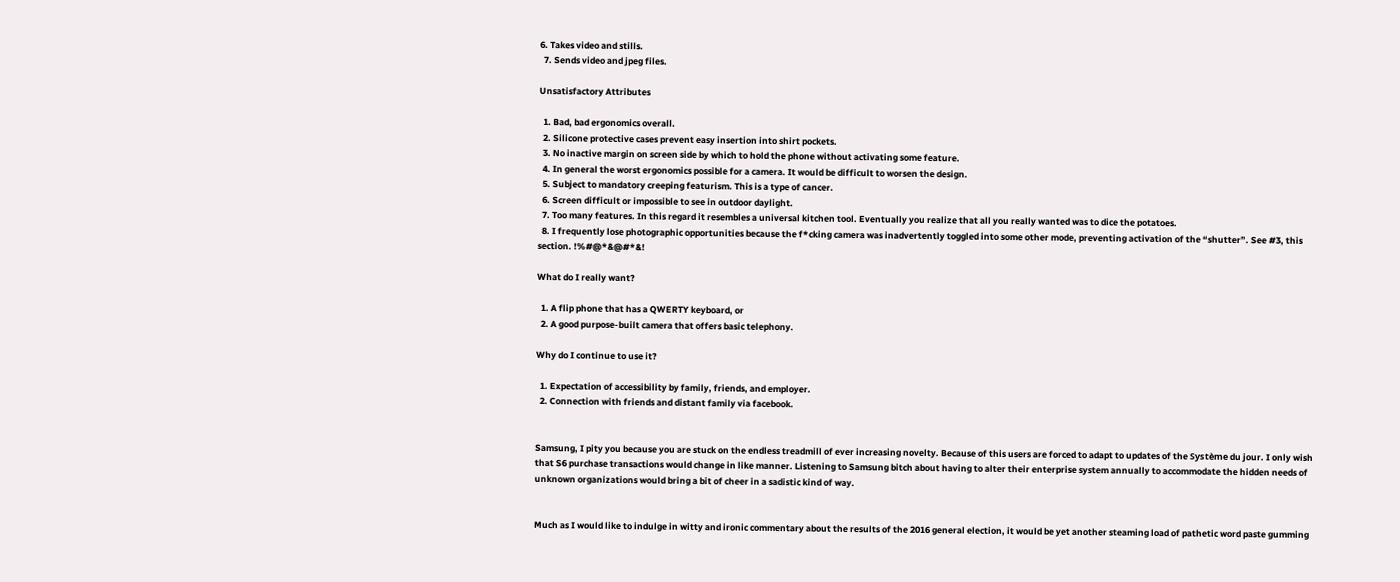6. Takes video and stills.
  7. Sends video and jpeg files.

Unsatisfactory Attributes

  1. Bad, bad ergonomics overall.
  2. Silicone protective cases prevent easy insertion into shirt pockets.
  3. No inactive margin on screen side by which to hold the phone without activating some feature.
  4. In general the worst ergonomics possible for a camera. It would be difficult to worsen the design.
  5. Subject to mandatory creeping featurism. This is a type of cancer.
  6. Screen difficult or impossible to see in outdoor daylight.
  7. Too many features. In this regard it resembles a universal kitchen tool. Eventually you realize that all you really wanted was to dice the potatoes.
  8. I frequently lose photographic opportunities because the f*cking camera was inadvertently toggled into some other mode, preventing activation of the “shutter”. See #3, this section. !%#@*&@#*&!

What do I really want?

  1. A flip phone that has a QWERTY keyboard, or
  2. A good purpose-built camera that offers basic telephony.

Why do I continue to use it?

  1. Expectation of accessibility by family, friends, and employer.
  2. Connection with friends and distant family via facebook.


Samsung, I pity you because you are stuck on the endless treadmill of ever increasing novelty. Because of this users are forced to adapt to updates of the Système du jour. I only wish that S6 purchase transactions would change in like manner. Listening to Samsung bitch about having to alter their enterprise system annually to accommodate the hidden needs of unknown organizations would bring a bit of cheer in a sadistic kind of way.


Much as I would like to indulge in witty and ironic commentary about the results of the 2016 general election, it would be yet another steaming load of pathetic word paste gumming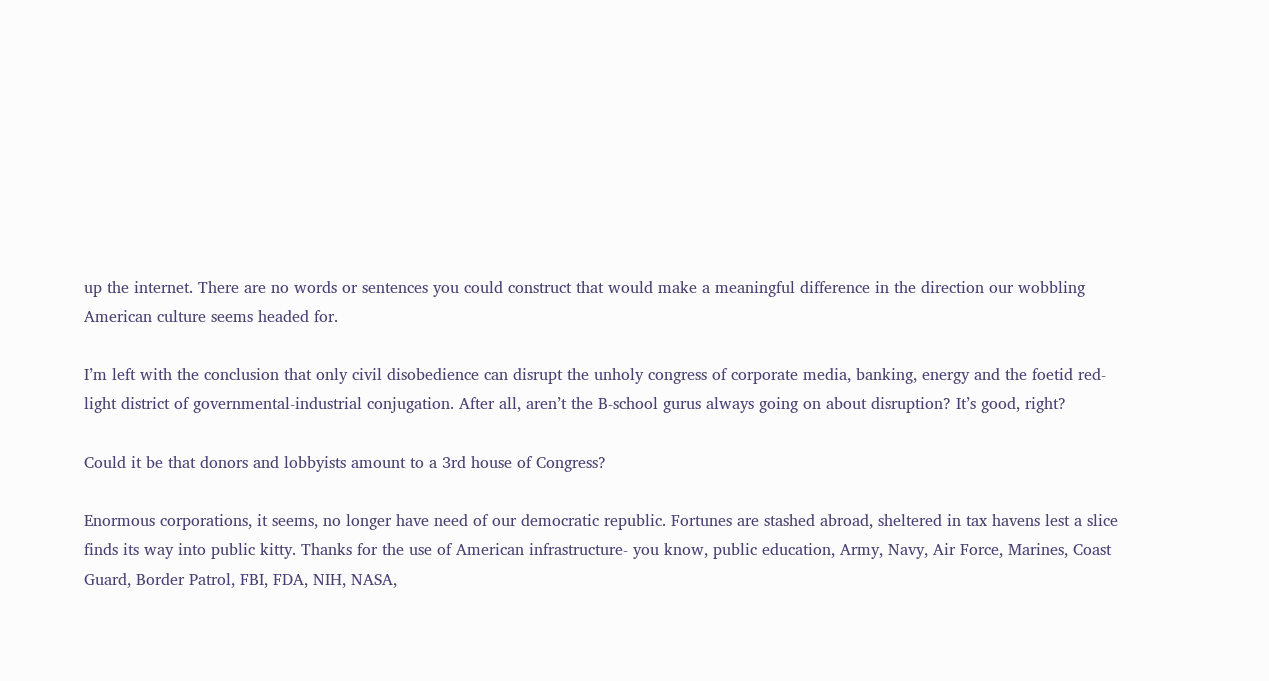up the internet. There are no words or sentences you could construct that would make a meaningful difference in the direction our wobbling American culture seems headed for.

I’m left with the conclusion that only civil disobedience can disrupt the unholy congress of corporate media, banking, energy and the foetid red-light district of governmental-industrial conjugation. After all, aren’t the B-school gurus always going on about disruption? It’s good, right?

Could it be that donors and lobbyists amount to a 3rd house of Congress?

Enormous corporations, it seems, no longer have need of our democratic republic. Fortunes are stashed abroad, sheltered in tax havens lest a slice finds its way into public kitty. Thanks for the use of American infrastructure- you know, public education, Army, Navy, Air Force, Marines, Coast Guard, Border Patrol, FBI, FDA, NIH, NASA,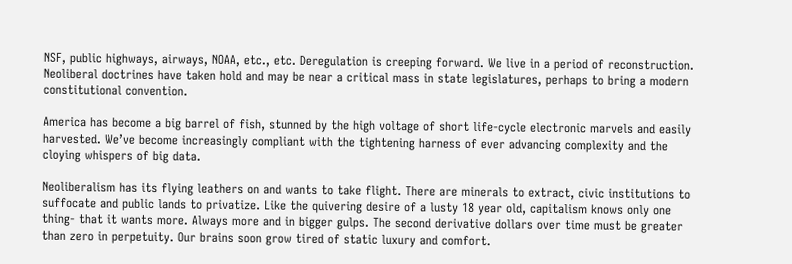NSF, public highways, airways, NOAA, etc., etc. Deregulation is creeping forward. We live in a period of reconstruction. Neoliberal doctrines have taken hold and may be near a critical mass in state legislatures, perhaps to bring a modern constitutional convention.

America has become a big barrel of fish, stunned by the high voltage of short life-cycle electronic marvels and easily harvested. We’ve become increasingly compliant with the tightening harness of ever advancing complexity and the cloying whispers of big data.

Neoliberalism has its flying leathers on and wants to take flight. There are minerals to extract, civic institutions to suffocate and public lands to privatize. Like the quivering desire of a lusty 18 year old, capitalism knows only one thing- that it wants more. Always more and in bigger gulps. The second derivative dollars over time must be greater than zero in perpetuity. Our brains soon grow tired of static luxury and comfort.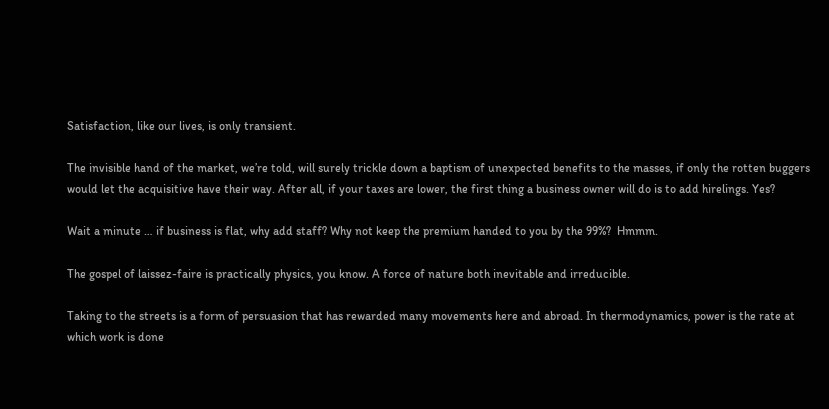Satisfaction, like our lives, is only transient.

The invisible hand of the market, we’re told, will surely trickle down a baptism of unexpected benefits to the masses, if only the rotten buggers would let the acquisitive have their way. After all, if your taxes are lower, the first thing a business owner will do is to add hirelings. Yes?

Wait a minute … if business is flat, why add staff? Why not keep the premium handed to you by the 99%?  Hmmm.

The gospel of laissez-faire is practically physics, you know. A force of nature both inevitable and irreducible.

Taking to the streets is a form of persuasion that has rewarded many movements here and abroad. In thermodynamics, power is the rate at which work is done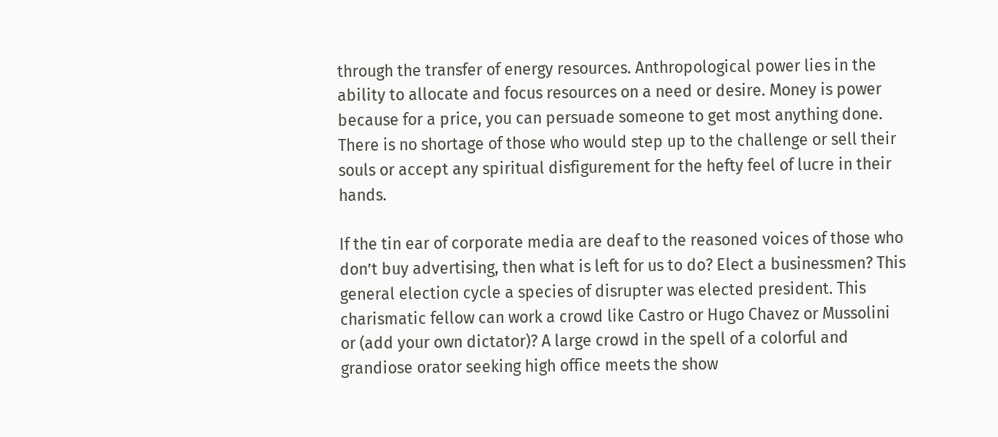through the transfer of energy resources. Anthropological power lies in the ability to allocate and focus resources on a need or desire. Money is power because for a price, you can persuade someone to get most anything done. There is no shortage of those who would step up to the challenge or sell their souls or accept any spiritual disfigurement for the hefty feel of lucre in their hands.

If the tin ear of corporate media are deaf to the reasoned voices of those who don’t buy advertising, then what is left for us to do? Elect a businessmen? This general election cycle a species of disrupter was elected president. This charismatic fellow can work a crowd like Castro or Hugo Chavez or Mussolini or (add your own dictator)? A large crowd in the spell of a colorful and grandiose orator seeking high office meets the show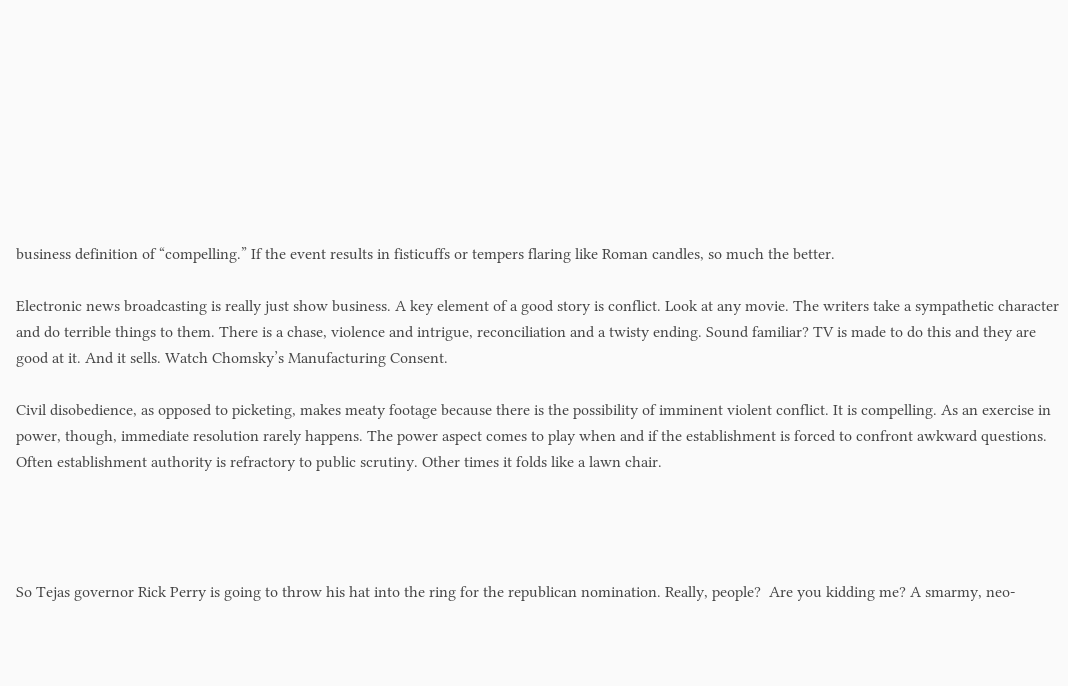business definition of “compelling.” If the event results in fisticuffs or tempers flaring like Roman candles, so much the better.

Electronic news broadcasting is really just show business. A key element of a good story is conflict. Look at any movie. The writers take a sympathetic character and do terrible things to them. There is a chase, violence and intrigue, reconciliation and a twisty ending. Sound familiar? TV is made to do this and they are good at it. And it sells. Watch Chomsky’s Manufacturing Consent.

Civil disobedience, as opposed to picketing, makes meaty footage because there is the possibility of imminent violent conflict. It is compelling. As an exercise in power, though, immediate resolution rarely happens. The power aspect comes to play when and if the establishment is forced to confront awkward questions. Often establishment authority is refractory to public scrutiny. Other times it folds like a lawn chair.




So Tejas governor Rick Perry is going to throw his hat into the ring for the republican nomination. Really, people?  Are you kidding me? A smarmy, neo-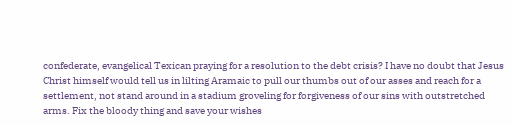confederate, evangelical Texican praying for a resolution to the debt crisis? I have no doubt that Jesus Christ himself would tell us in lilting Aramaic to pull our thumbs out of our asses and reach for a settlement, not stand around in a stadium groveling for forgiveness of our sins with outstretched arms. Fix the bloody thing and save your wishes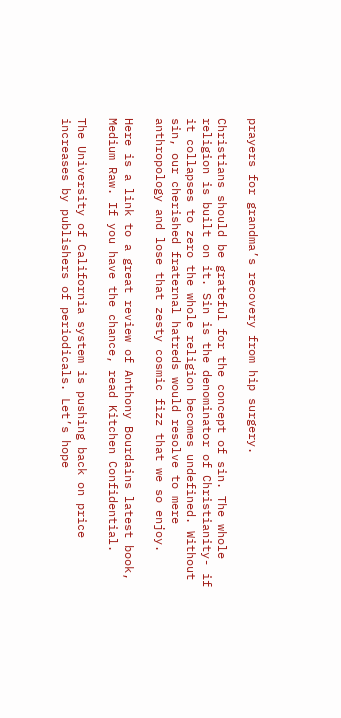prayers for grandma’s recovery from hip surgery.

Christians should be grateful for the concept of sin. The whole religion is built on it. Sin is the denominator of Christianity- if it collapses to zero the whole religion becomes undefined. Without sin, our cherished fraternal hatreds would resolve to mere anthropology and lose that zesty cosmic fizz that we so enjoy.

Here is a link to a great review of Anthony Bourdains latest book, Medium Raw. If you have the chance, read Kitchen Confidential.

The University of California system is pushing back on price increases by publishers of periodicals. Let’s hope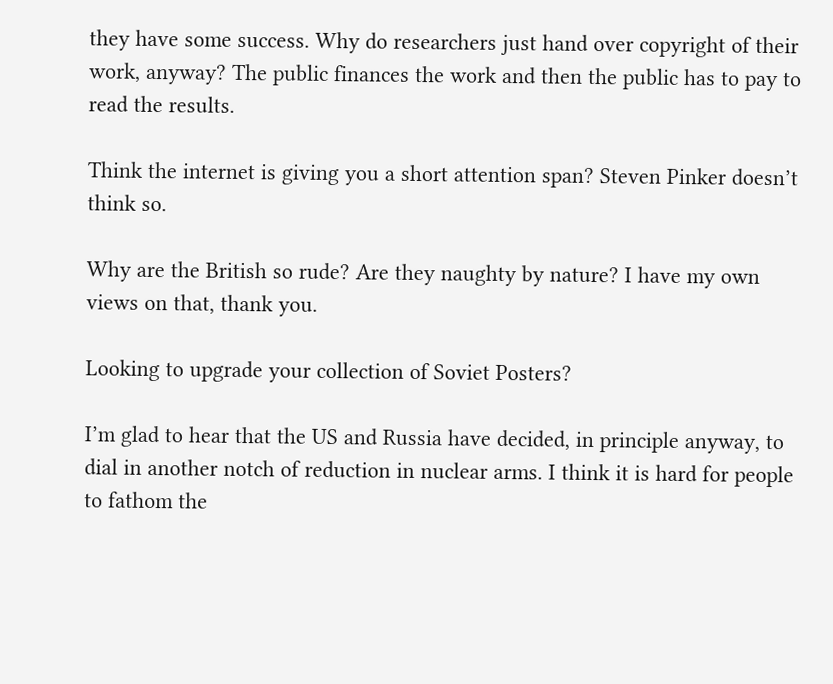they have some success. Why do researchers just hand over copyright of their work, anyway? The public finances the work and then the public has to pay to read the results.

Think the internet is giving you a short attention span? Steven Pinker doesn’t think so.

Why are the British so rude? Are they naughty by nature? I have my own views on that, thank you.

Looking to upgrade your collection of Soviet Posters?

I’m glad to hear that the US and Russia have decided, in principle anyway, to dial in another notch of reduction in nuclear arms. I think it is hard for people to fathom the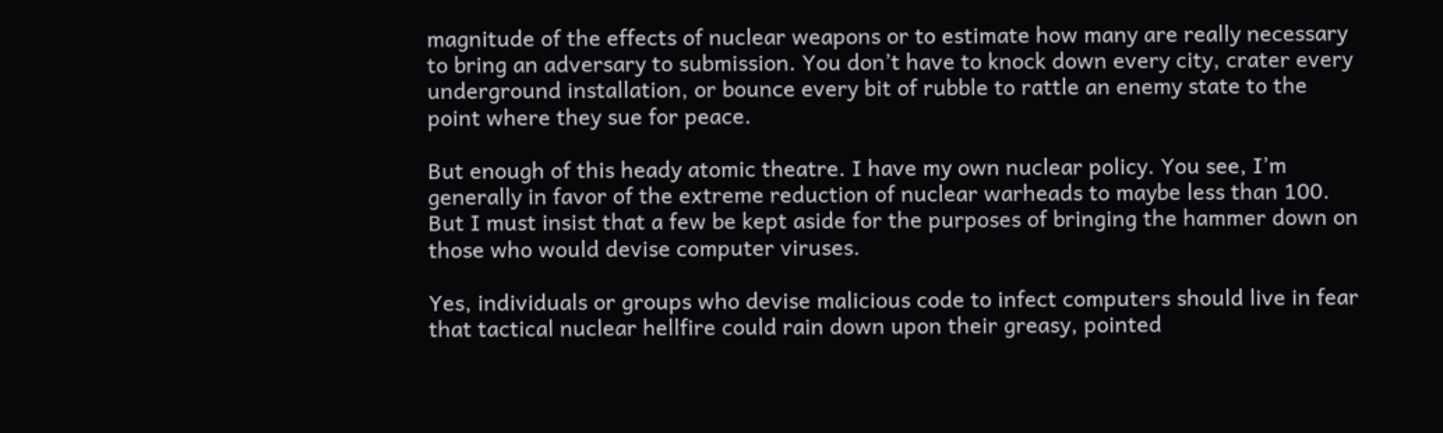magnitude of the effects of nuclear weapons or to estimate how many are really necessary to bring an adversary to submission. You don’t have to knock down every city, crater every underground installation, or bounce every bit of rubble to rattle an enemy state to the point where they sue for peace.

But enough of this heady atomic theatre. I have my own nuclear policy. You see, I’m generally in favor of the extreme reduction of nuclear warheads to maybe less than 100. But I must insist that a few be kept aside for the purposes of bringing the hammer down on those who would devise computer viruses.

Yes, individuals or groups who devise malicious code to infect computers should live in fear that tactical nuclear hellfire could rain down upon their greasy, pointed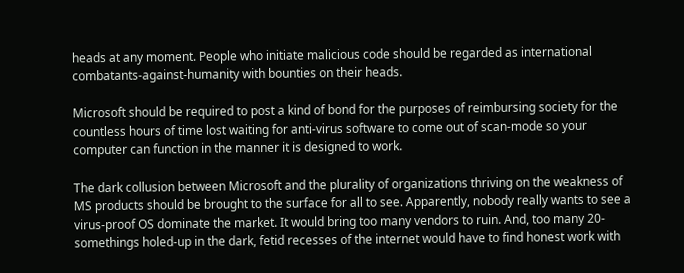heads at any moment. People who initiate malicious code should be regarded as international combatants-against-humanity with bounties on their heads.

Microsoft should be required to post a kind of bond for the purposes of reimbursing society for the countless hours of time lost waiting for anti-virus software to come out of scan-mode so your computer can function in the manner it is designed to work.

The dark collusion between Microsoft and the plurality of organizations thriving on the weakness of MS products should be brought to the surface for all to see. Apparently, nobody really wants to see a virus-proof OS dominate the market. It would bring too many vendors to ruin. And, too many 20-somethings holed-up in the dark, fetid recesses of the internet would have to find honest work with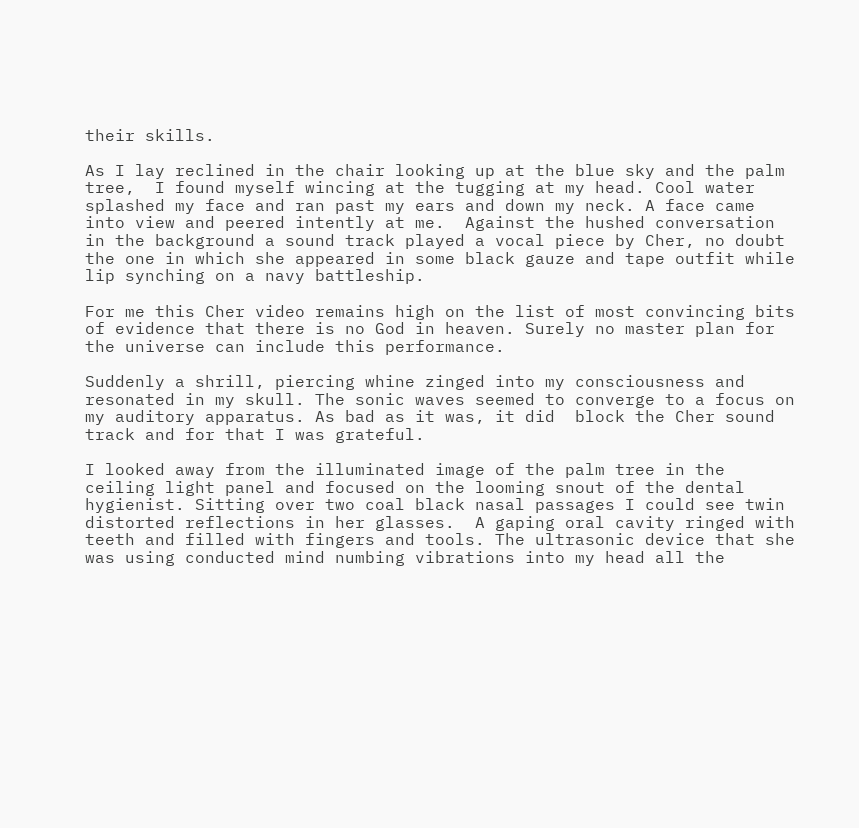their skills.

As I lay reclined in the chair looking up at the blue sky and the palm tree,  I found myself wincing at the tugging at my head. Cool water splashed my face and ran past my ears and down my neck. A face came into view and peered intently at me.  Against the hushed conversation in the background a sound track played a vocal piece by Cher, no doubt the one in which she appeared in some black gauze and tape outfit while lip synching on a navy battleship.

For me this Cher video remains high on the list of most convincing bits of evidence that there is no God in heaven. Surely no master plan for the universe can include this performance.

Suddenly a shrill, piercing whine zinged into my consciousness and resonated in my skull. The sonic waves seemed to converge to a focus on my auditory apparatus. As bad as it was, it did  block the Cher sound track and for that I was grateful.

I looked away from the illuminated image of the palm tree in the ceiling light panel and focused on the looming snout of the dental hygienist. Sitting over two coal black nasal passages I could see twin distorted reflections in her glasses.  A gaping oral cavity ringed with teeth and filled with fingers and tools. The ultrasonic device that she was using conducted mind numbing vibrations into my head all the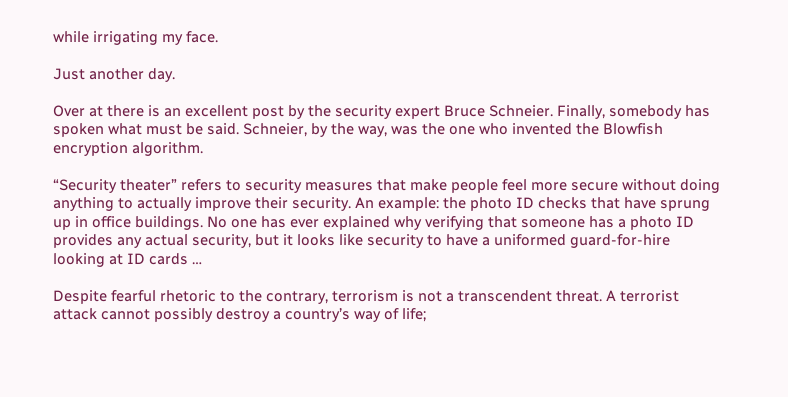while irrigating my face.

Just another day.

Over at there is an excellent post by the security expert Bruce Schneier. Finally, somebody has spoken what must be said. Schneier, by the way, was the one who invented the Blowfish encryption algorithm.

“Security theater” refers to security measures that make people feel more secure without doing anything to actually improve their security. An example: the photo ID checks that have sprung up in office buildings. No one has ever explained why verifying that someone has a photo ID provides any actual security, but it looks like security to have a uniformed guard-for-hire looking at ID cards …

Despite fearful rhetoric to the contrary, terrorism is not a transcendent threat. A terrorist attack cannot possibly destroy a country’s way of life;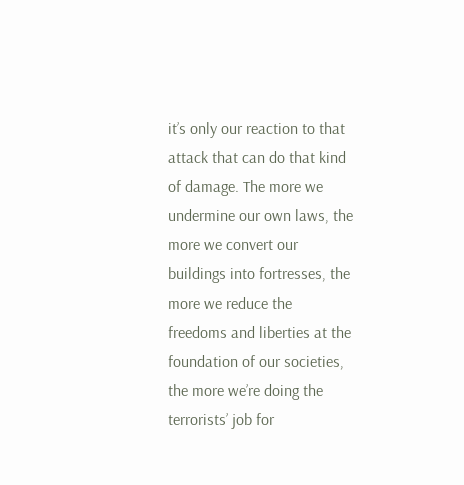it’s only our reaction to that attack that can do that kind of damage. The more we undermine our own laws, the more we convert our buildings into fortresses, the more we reduce the freedoms and liberties at the foundation of our societies, the more we’re doing the terrorists’ job for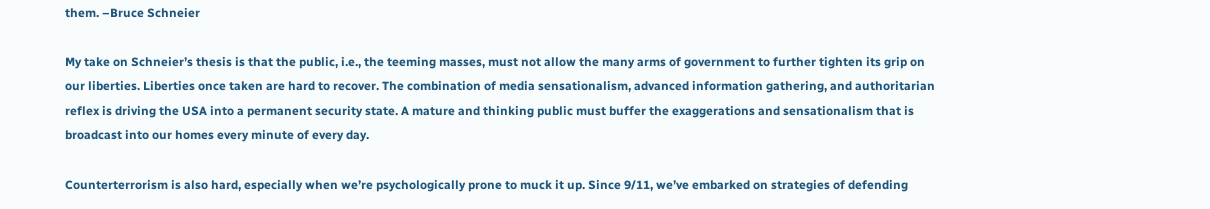them. –Bruce Schneier

My take on Schneier’s thesis is that the public, i.e., the teeming masses, must not allow the many arms of government to further tighten its grip on our liberties. Liberties once taken are hard to recover. The combination of media sensationalism, advanced information gathering, and authoritarian reflex is driving the USA into a permanent security state. A mature and thinking public must buffer the exaggerations and sensationalism that is broadcast into our homes every minute of every day.

Counterterrorism is also hard, especially when we’re psychologically prone to muck it up. Since 9/11, we’ve embarked on strategies of defending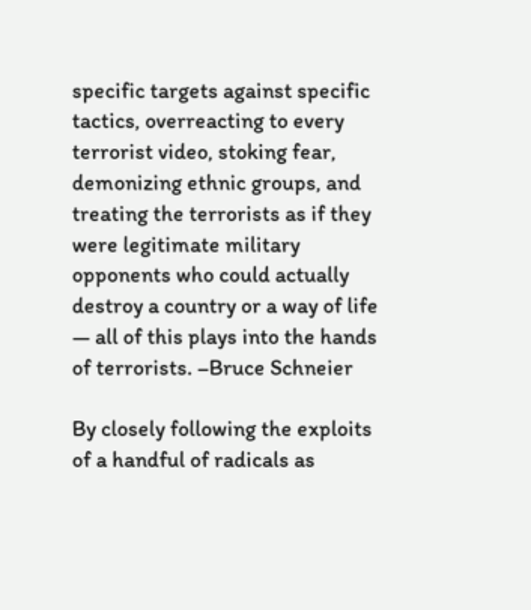specific targets against specific tactics, overreacting to every terrorist video, stoking fear, demonizing ethnic groups, and treating the terrorists as if they were legitimate military opponents who could actually destroy a country or a way of life — all of this plays into the hands of terrorists. –Bruce Schneier

By closely following the exploits of a handful of radicals as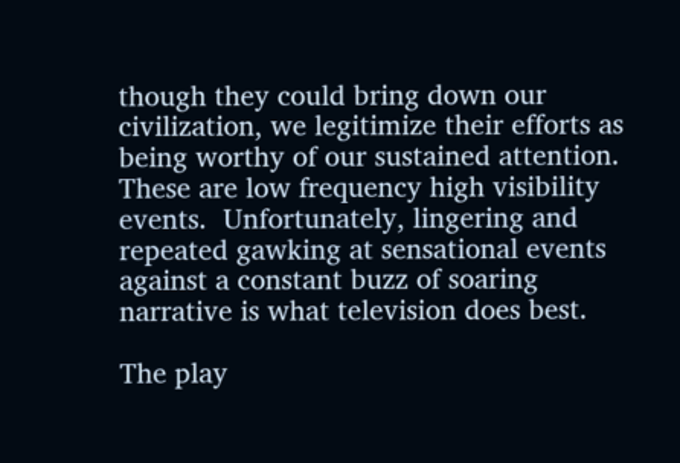though they could bring down our civilization, we legitimize their efforts as being worthy of our sustained attention. These are low frequency high visibility events.  Unfortunately, lingering and repeated gawking at sensational events against a constant buzz of soaring narrative is what television does best.

The play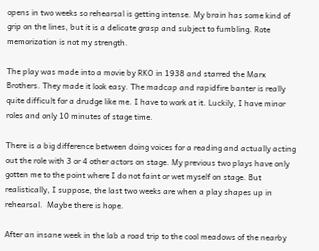opens in two weeks so rehearsal is getting intense. My brain has some kind of grip on the lines, but it is a delicate grasp and subject to fumbling. Rote memorization is not my strength.

The play was made into a movie by RKO in 1938 and starred the Marx Brothers. They made it look easy. The madcap and rapidfire banter is really quite difficult for a drudge like me. I have to work at it. Luckily, I have minor roles and only 10 minutes of stage time.

There is a big difference between doing voices for a reading and actually acting out the role with 3 or 4 other actors on stage. My previous two plays have only gotten me to the point where I do not faint or wet myself on stage. But realistically, I suppose, the last two weeks are when a play shapes up in rehearsal.  Maybe there is hope.

After an insane week in the lab a road trip to the cool meadows of the nearby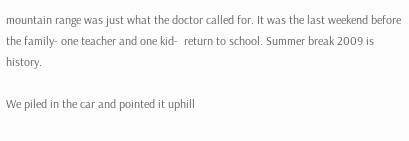mountain range was just what the doctor called for. It was the last weekend before the family- one teacher and one kid-  return to school. Summer break 2009 is history.

We piled in the car and pointed it uphill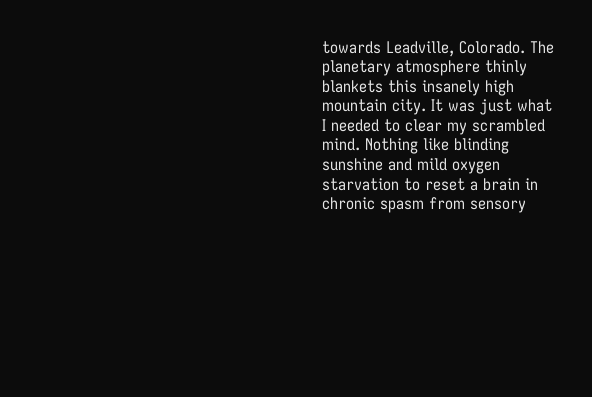towards Leadville, Colorado. The planetary atmosphere thinly blankets this insanely high mountain city. It was just what I needed to clear my scrambled mind. Nothing like blinding sunshine and mild oxygen starvation to reset a brain in chronic spasm from sensory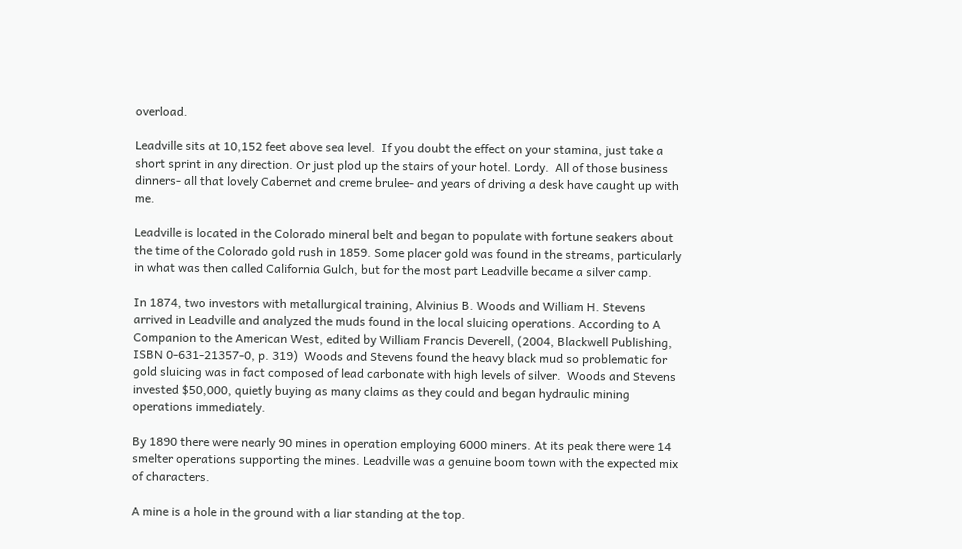overload.

Leadville sits at 10,152 feet above sea level.  If you doubt the effect on your stamina, just take a short sprint in any direction. Or just plod up the stairs of your hotel. Lordy.  All of those business dinners- all that lovely Cabernet and creme brulee- and years of driving a desk have caught up with me.

Leadville is located in the Colorado mineral belt and began to populate with fortune seakers about the time of the Colorado gold rush in 1859. Some placer gold was found in the streams, particularly in what was then called California Gulch, but for the most part Leadville became a silver camp.

In 1874, two investors with metallurgical training, Alvinius B. Woods and William H. Stevens arrived in Leadville and analyzed the muds found in the local sluicing operations. According to A Companion to the American West, edited by William Francis Deverell, (2004, Blackwell Publishing, ISBN 0-631-21357-0, p. 319)  Woods and Stevens found the heavy black mud so problematic for gold sluicing was in fact composed of lead carbonate with high levels of silver.  Woods and Stevens invested $50,000, quietly buying as many claims as they could and began hydraulic mining operations immediately.

By 1890 there were nearly 90 mines in operation employing 6000 miners. At its peak there were 14 smelter operations supporting the mines. Leadville was a genuine boom town with the expected mix of characters.

A mine is a hole in the ground with a liar standing at the top.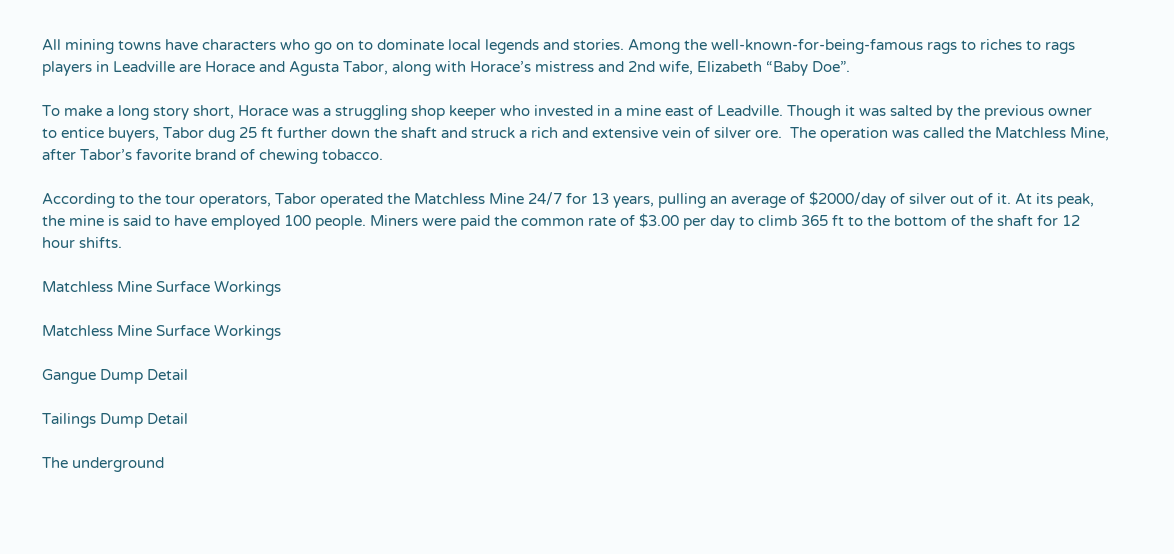All mining towns have characters who go on to dominate local legends and stories. Among the well-known-for-being-famous rags to riches to rags players in Leadville are Horace and Agusta Tabor, along with Horace’s mistress and 2nd wife, Elizabeth “Baby Doe”.

To make a long story short, Horace was a struggling shop keeper who invested in a mine east of Leadville. Though it was salted by the previous owner to entice buyers, Tabor dug 25 ft further down the shaft and struck a rich and extensive vein of silver ore.  The operation was called the Matchless Mine, after Tabor’s favorite brand of chewing tobacco.

According to the tour operators, Tabor operated the Matchless Mine 24/7 for 13 years, pulling an average of $2000/day of silver out of it. At its peak, the mine is said to have employed 100 people. Miners were paid the common rate of $3.00 per day to climb 365 ft to the bottom of the shaft for 12 hour shifts.

Matchless Mine Surface Workings

Matchless Mine Surface Workings

Gangue Dump Detail

Tailings Dump Detail

The underground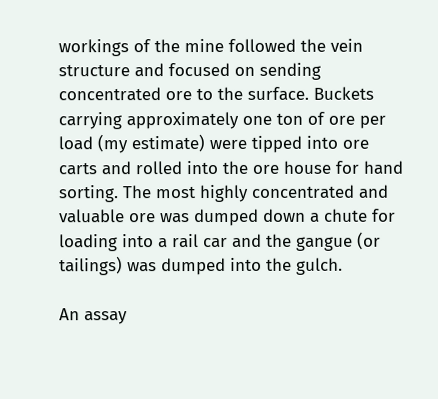workings of the mine followed the vein structure and focused on sending concentrated ore to the surface. Buckets carrying approximately one ton of ore per load (my estimate) were tipped into ore carts and rolled into the ore house for hand sorting. The most highly concentrated and valuable ore was dumped down a chute for loading into a rail car and the gangue (or tailings) was dumped into the gulch.

An assay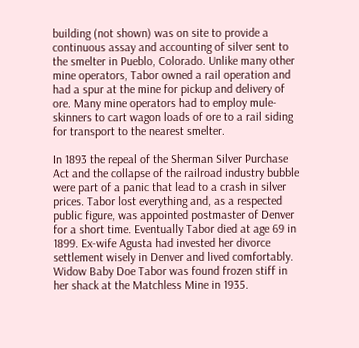building (not shown) was on site to provide a continuous assay and accounting of silver sent to the smelter in Pueblo, Colorado. Unlike many other mine operators, Tabor owned a rail operation and had a spur at the mine for pickup and delivery of ore. Many mine operators had to employ mule-skinners to cart wagon loads of ore to a rail siding for transport to the nearest smelter.

In 1893 the repeal of the Sherman Silver Purchase Act and the collapse of the railroad industry bubble were part of a panic that lead to a crash in silver prices. Tabor lost everything and, as a respected public figure, was appointed postmaster of Denver for a short time. Eventually Tabor died at age 69 in 1899. Ex-wife Agusta had invested her divorce settlement wisely in Denver and lived comfortably. Widow Baby Doe Tabor was found frozen stiff in her shack at the Matchless Mine in 1935.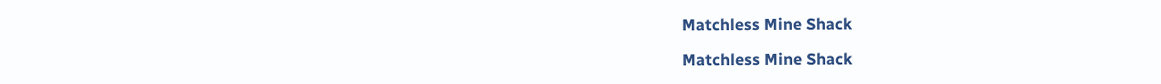Matchless Mine Shack

Matchless Mine Shack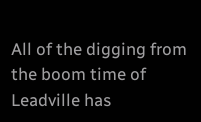All of the digging from the boom time of Leadville has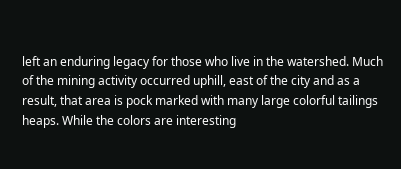left an enduring legacy for those who live in the watershed. Much of the mining activity occurred uphill, east of the city and as a result, that area is pock marked with many large colorful tailings heaps. While the colors are interesting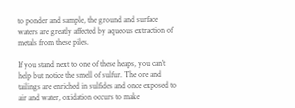to ponder and sample, the ground and surface waters are greatly affected by aqueous extraction of metals from these piles.

If you stand next to one of these heaps, you can’t help but notice the smell of sulfur. The ore and tailings are enriched in sulfides and once exposed to air and water, oxidation occurs to make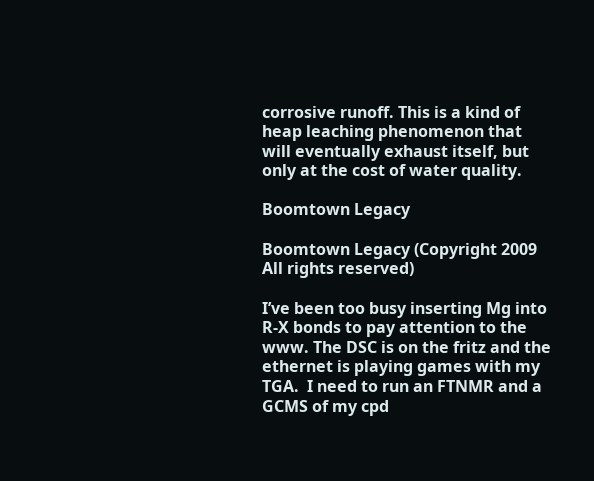corrosive runoff. This is a kind of heap leaching phenomenon that will eventually exhaust itself, but only at the cost of water quality.

Boomtown Legacy

Boomtown Legacy (Copyright 2009 All rights reserved)

I’ve been too busy inserting Mg into R-X bonds to pay attention to the www. The DSC is on the fritz and the ethernet is playing games with my TGA.  I need to run an FTNMR and a GCMS of my cpd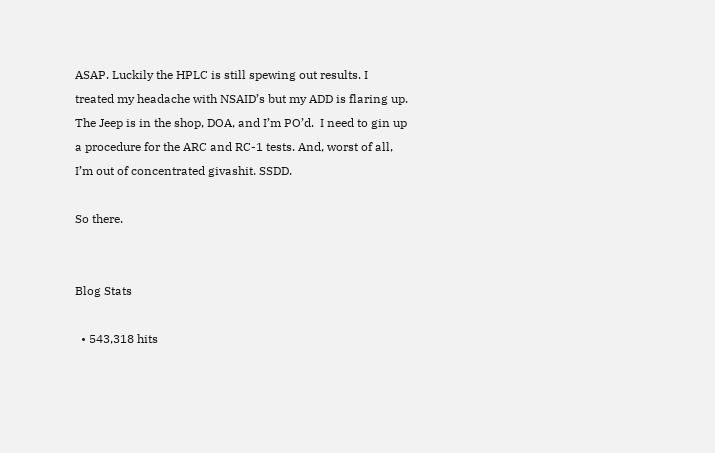ASAP. Luckily the HPLC is still spewing out results. I treated my headache with NSAID’s but my ADD is flaring up. The Jeep is in the shop, DOA, and I’m PO’d.  I need to gin up a procedure for the ARC and RC-1 tests. And, worst of all, I’m out of concentrated givashit. SSDD.

So there.


Blog Stats

  • 543,318 hits